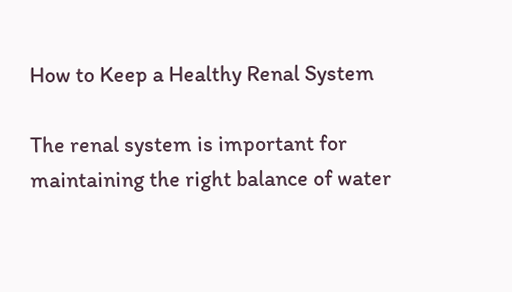How to Keep a Healthy Renal System

The renal system is important for maintaining the right balance of water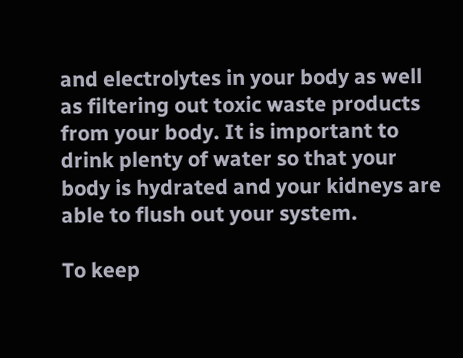and electrolytes in your body as well as filtering out toxic waste products from your body. It is important to drink plenty of water so that your body is hydrated and your kidneys are able to flush out your system.

To keep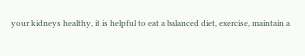your kidneys healthy, it is helpful to eat a balanced diet, exercise, maintain a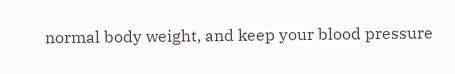normal body weight, and keep your blood pressure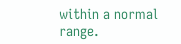within a normal range.